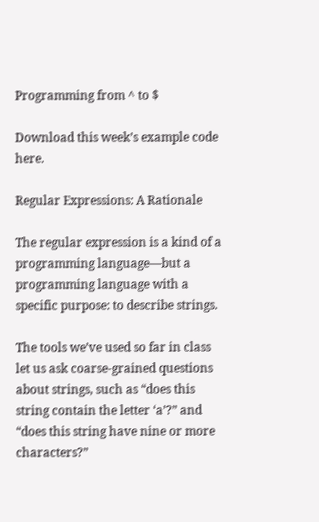Programming from ^ to $

Download this week’s example code here.

Regular Expressions: A Rationale

The regular expression is a kind of a programming language—but a programming language with a specific purpose: to describe strings.

The tools we’ve used so far in class let us ask coarse-grained questions about strings, such as “does this string contain the letter ‘a’?” and “does this string have nine or more characters?”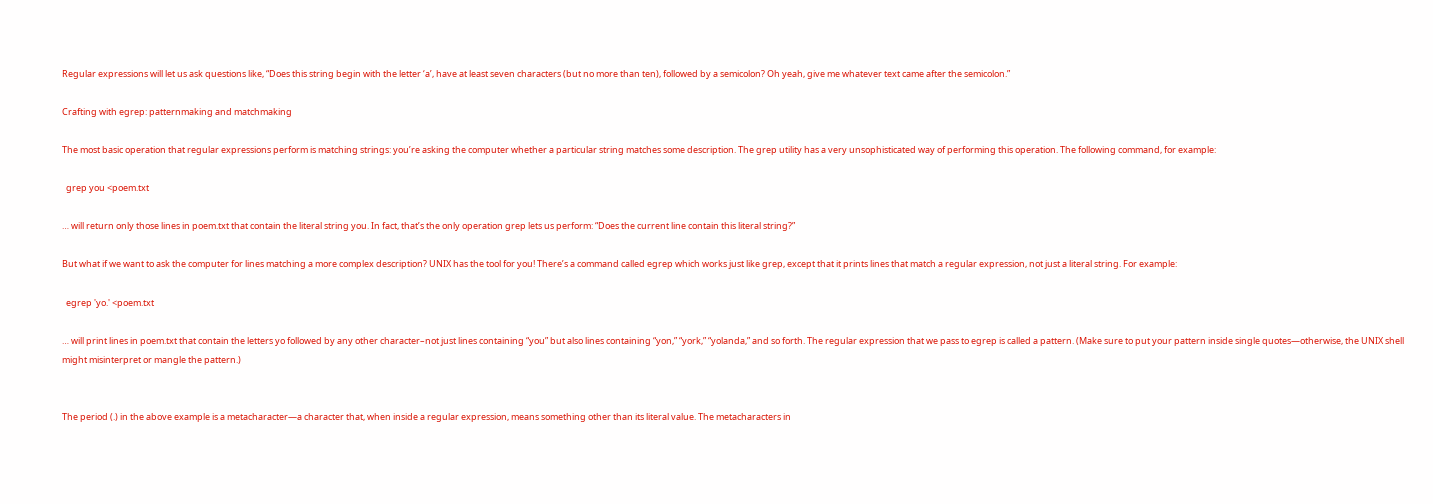Regular expressions will let us ask questions like, “Does this string begin with the letter ‘a’, have at least seven characters (but no more than ten), followed by a semicolon? Oh yeah, give me whatever text came after the semicolon.”

Crafting with egrep: patternmaking and matchmaking

The most basic operation that regular expressions perform is matching strings: you’re asking the computer whether a particular string matches some description. The grep utility has a very unsophisticated way of performing this operation. The following command, for example:

  grep you <poem.txt

… will return only those lines in poem.txt that contain the literal string you. In fact, that’s the only operation grep lets us perform: “Does the current line contain this literal string?”

But what if we want to ask the computer for lines matching a more complex description? UNIX has the tool for you! There’s a command called egrep which works just like grep, except that it prints lines that match a regular expression, not just a literal string. For example:

  egrep 'yo.' <poem.txt

… will print lines in poem.txt that contain the letters yo followed by any other character–not just lines containing “you” but also lines containing “yon,” “york,” “yolanda,” and so forth. The regular expression that we pass to egrep is called a pattern. (Make sure to put your pattern inside single quotes—otherwise, the UNIX shell might misinterpret or mangle the pattern.)


The period (.) in the above example is a metacharacter—a character that, when inside a regular expression, means something other than its literal value. The metacharacters in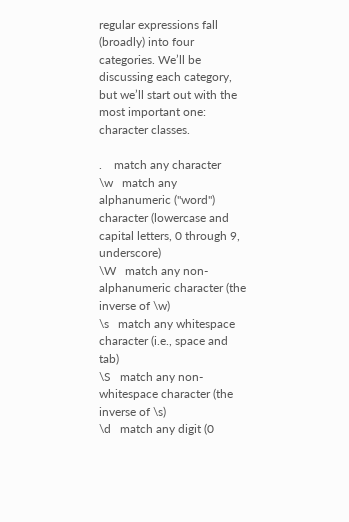regular expressions fall (broadly) into four categories. We’ll be discussing each category, but we’ll start out with the most important one: character classes.

.    match any character
\w   match any alphanumeric ("word") character (lowercase and capital letters, 0 through 9, underscore)
\W   match any non-alphanumeric character (the inverse of \w)
\s   match any whitespace character (i.e., space and tab)
\S   match any non-whitespace character (the inverse of \s)
\d   match any digit (0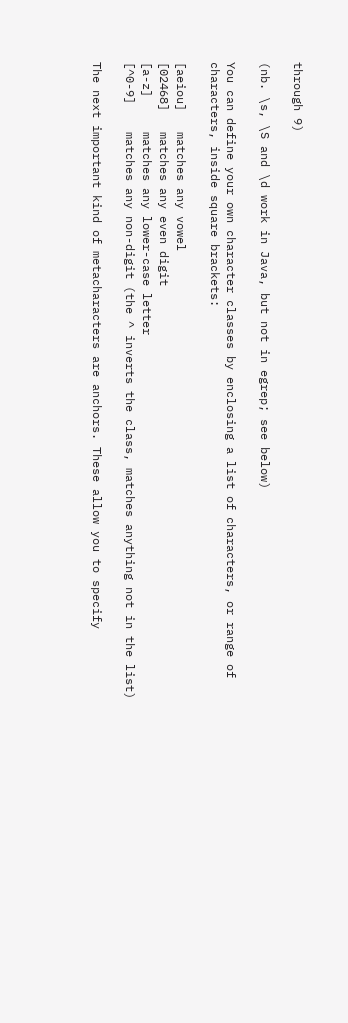through 9)

(nb. \s, \S and \d work in Java, but not in egrep; see below)

You can define your own character classes by enclosing a list of characters, or range of characters, inside square brackets:

[aeiou]   matches any vowel
[02468]   matches any even digit
[a-z]     matches any lower-case letter
[^0-9]    matches any non-digit (the ^ inverts the class, matches anything not in the list)

The next important kind of metacharacters are anchors. These allow you to specify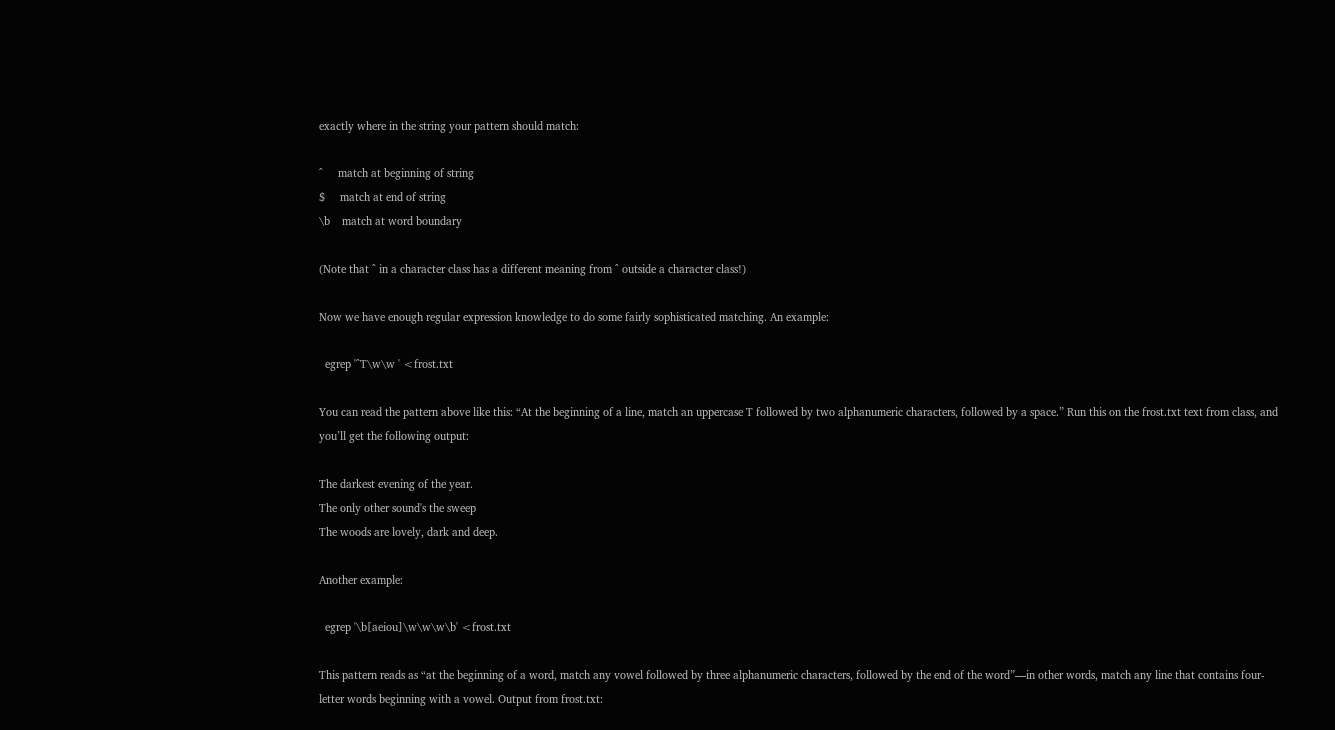exactly where in the string your pattern should match:

^     match at beginning of string
$     match at end of string
\b    match at word boundary

(Note that ^ in a character class has a different meaning from ^ outside a character class!)

Now we have enough regular expression knowledge to do some fairly sophisticated matching. An example:

  egrep '^T\w\w ' <frost.txt

You can read the pattern above like this: “At the beginning of a line, match an uppercase T followed by two alphanumeric characters, followed by a space.” Run this on the frost.txt text from class, and you’ll get the following output:

The darkest evening of the year.
The only other sound's the sweep
The woods are lovely, dark and deep.

Another example:

  egrep '\b[aeiou]\w\w\w\b' <frost.txt

This pattern reads as “at the beginning of a word, match any vowel followed by three alphanumeric characters, followed by the end of the word”—in other words, match any line that contains four-letter words beginning with a vowel. Output from frost.txt: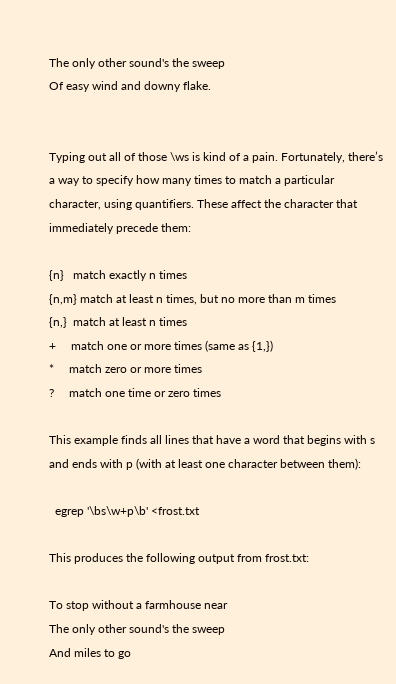The only other sound's the sweep
Of easy wind and downy flake.


Typing out all of those \ws is kind of a pain. Fortunately, there’s a way to specify how many times to match a particular character, using quantifiers. These affect the character that immediately precede them:

{n}   match exactly n times
{n,m} match at least n times, but no more than m times
{n,}  match at least n times
+     match one or more times (same as {1,})
*     match zero or more times
?     match one time or zero times

This example finds all lines that have a word that begins with s and ends with p (with at least one character between them):

  egrep '\bs\w+p\b' <frost.txt

This produces the following output from frost.txt:

To stop without a farmhouse near
The only other sound's the sweep
And miles to go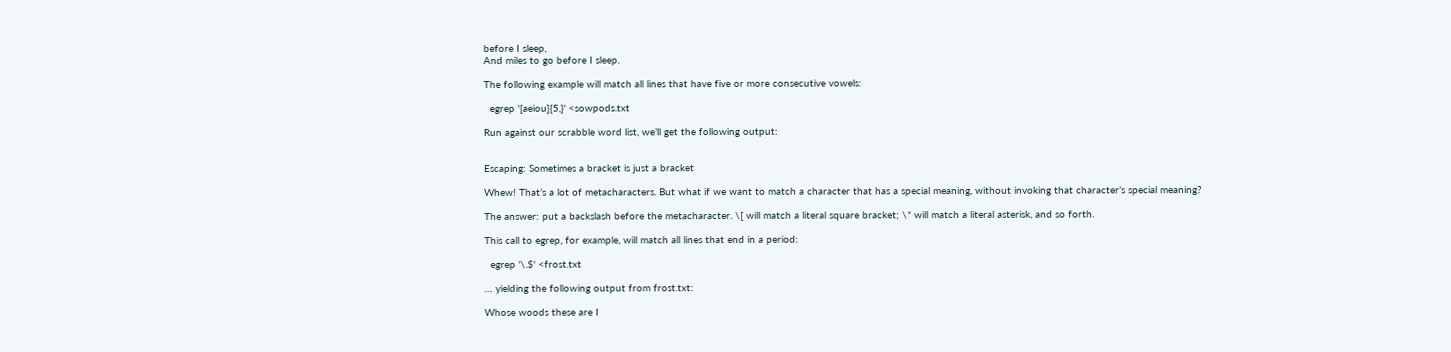before I sleep,
And miles to go before I sleep.

The following example will match all lines that have five or more consecutive vowels:

  egrep '[aeiou]{5,}' <sowpods.txt

Run against our scrabble word list, we’ll get the following output:


Escaping: Sometimes a bracket is just a bracket

Whew! That’s a lot of metacharacters. But what if we want to match a character that has a special meaning, without invoking that character’s special meaning?

The answer: put a backslash before the metacharacter. \[ will match a literal square bracket; \* will match a literal asterisk, and so forth.

This call to egrep, for example, will match all lines that end in a period:

  egrep '\.$' <frost.txt

… yielding the following output from frost.txt:

Whose woods these are I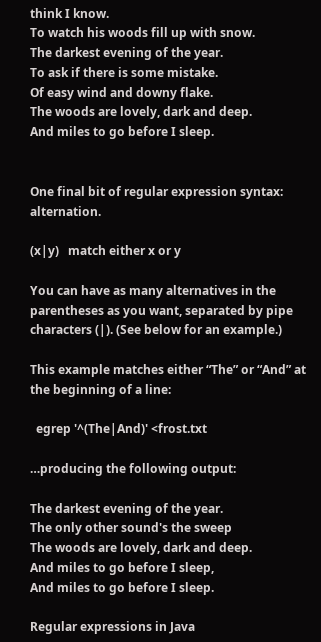think I know.
To watch his woods fill up with snow.
The darkest evening of the year.
To ask if there is some mistake.
Of easy wind and downy flake.
The woods are lovely, dark and deep.
And miles to go before I sleep.


One final bit of regular expression syntax: alternation.

(x|y)   match either x or y

You can have as many alternatives in the parentheses as you want, separated by pipe characters (|). (See below for an example.)

This example matches either “The” or “And” at the beginning of a line:

  egrep '^(The|And)' <frost.txt

…producing the following output:

The darkest evening of the year.
The only other sound's the sweep
The woods are lovely, dark and deep.
And miles to go before I sleep,
And miles to go before I sleep.

Regular expressions in Java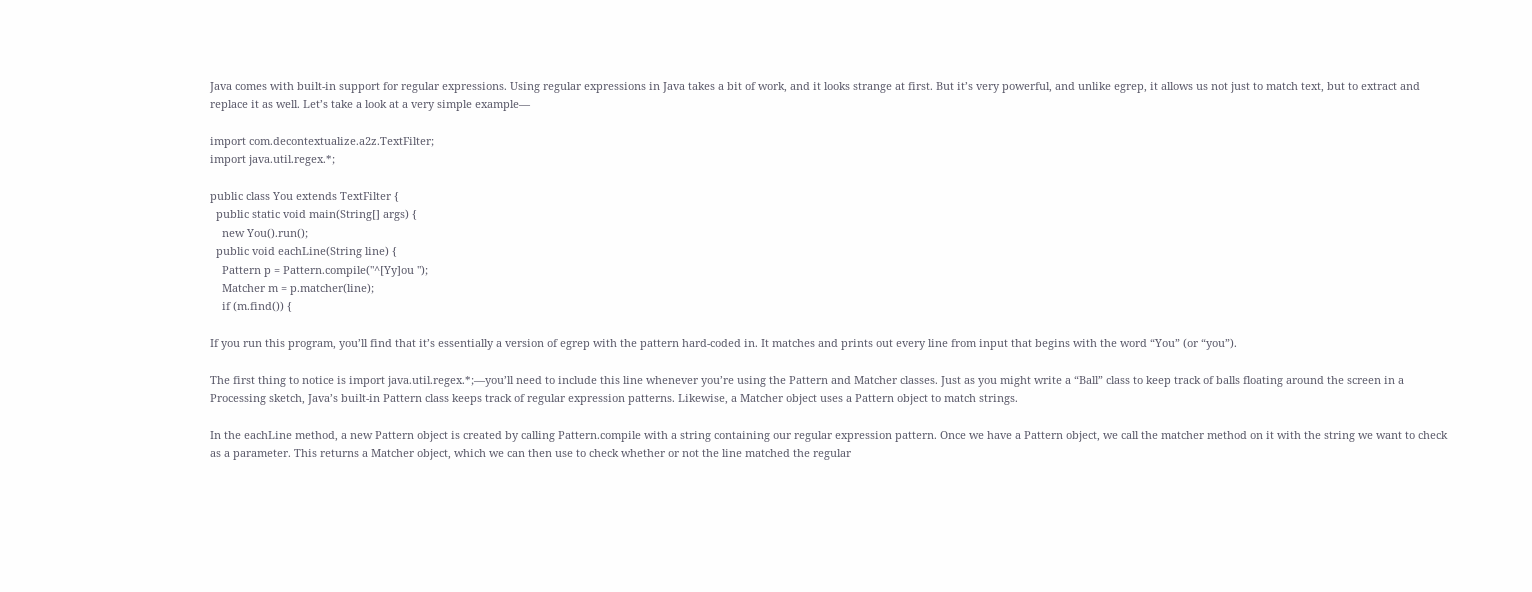Java comes with built-in support for regular expressions. Using regular expressions in Java takes a bit of work, and it looks strange at first. But it’s very powerful, and unlike egrep, it allows us not just to match text, but to extract and replace it as well. Let’s take a look at a very simple example—

import com.decontextualize.a2z.TextFilter;
import java.util.regex.*;

public class You extends TextFilter {
  public static void main(String[] args) {
    new You().run();
  public void eachLine(String line) {
    Pattern p = Pattern.compile("^[Yy]ou ");
    Matcher m = p.matcher(line);
    if (m.find()) {

If you run this program, you’ll find that it’s essentially a version of egrep with the pattern hard-coded in. It matches and prints out every line from input that begins with the word “You” (or “you”).

The first thing to notice is import java.util.regex.*;—you’ll need to include this line whenever you’re using the Pattern and Matcher classes. Just as you might write a “Ball” class to keep track of balls floating around the screen in a Processing sketch, Java’s built-in Pattern class keeps track of regular expression patterns. Likewise, a Matcher object uses a Pattern object to match strings.

In the eachLine method, a new Pattern object is created by calling Pattern.compile with a string containing our regular expression pattern. Once we have a Pattern object, we call the matcher method on it with the string we want to check as a parameter. This returns a Matcher object, which we can then use to check whether or not the line matched the regular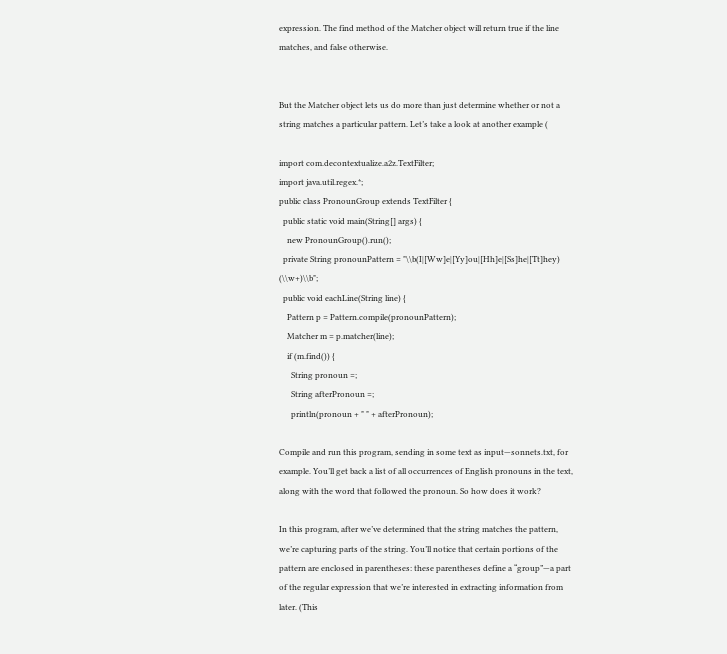expression. The find method of the Matcher object will return true if the line matches, and false otherwise.


But the Matcher object lets us do more than just determine whether or not a string matches a particular pattern. Let’s take a look at another example (

import com.decontextualize.a2z.TextFilter;
import java.util.regex.*;
public class PronounGroup extends TextFilter {
  public static void main(String[] args) {
    new PronounGroup().run();
  private String pronounPattern = "\\b(I|[Ww]e|[Yy]ou|[Hh]e|[Ss]he|[Tt]hey) (\\w+)\\b";
  public void eachLine(String line) {
    Pattern p = Pattern.compile(pronounPattern);
    Matcher m = p.matcher(line);
    if (m.find()) {
      String pronoun =;
      String afterPronoun =;
      println(pronoun + " " + afterPronoun);

Compile and run this program, sending in some text as input—sonnets.txt, for example. You’ll get back a list of all occurrences of English pronouns in the text, along with the word that followed the pronoun. So how does it work?

In this program, after we’ve determined that the string matches the pattern, we’re capturing parts of the string. You’ll notice that certain portions of the pattern are enclosed in parentheses: these parentheses define a “group”—a part of the regular expression that we’re interested in extracting information from later. (This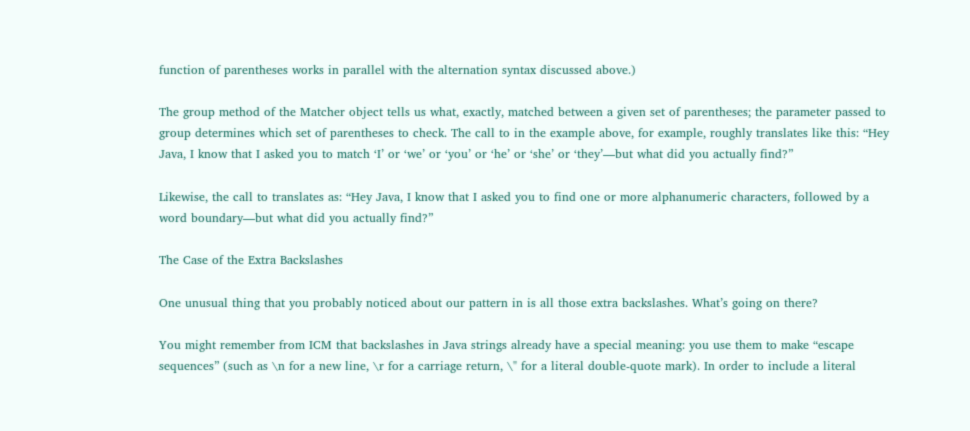function of parentheses works in parallel with the alternation syntax discussed above.)

The group method of the Matcher object tells us what, exactly, matched between a given set of parentheses; the parameter passed to group determines which set of parentheses to check. The call to in the example above, for example, roughly translates like this: “Hey Java, I know that I asked you to match ‘I’ or ‘we’ or ‘you’ or ‘he’ or ‘she’ or ‘they’—but what did you actually find?”

Likewise, the call to translates as: “Hey Java, I know that I asked you to find one or more alphanumeric characters, followed by a word boundary—but what did you actually find?”

The Case of the Extra Backslashes

One unusual thing that you probably noticed about our pattern in is all those extra backslashes. What’s going on there?

You might remember from ICM that backslashes in Java strings already have a special meaning: you use them to make “escape sequences” (such as \n for a new line, \r for a carriage return, \" for a literal double-quote mark). In order to include a literal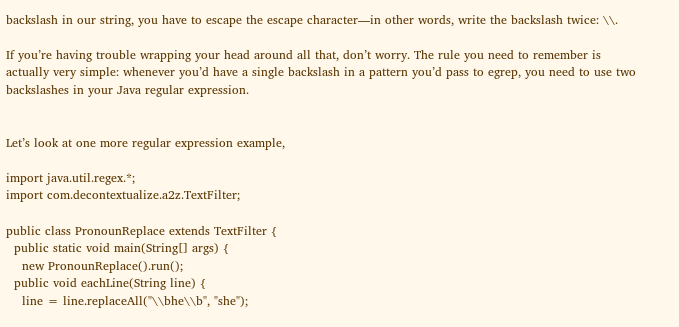backslash in our string, you have to escape the escape character—in other words, write the backslash twice: \\.

If you’re having trouble wrapping your head around all that, don’t worry. The rule you need to remember is actually very simple: whenever you’d have a single backslash in a pattern you’d pass to egrep, you need to use two backslashes in your Java regular expression.


Let’s look at one more regular expression example,

import java.util.regex.*;
import com.decontextualize.a2z.TextFilter;

public class PronounReplace extends TextFilter {
  public static void main(String[] args) {
    new PronounReplace().run();
  public void eachLine(String line) {
    line = line.replaceAll("\\bhe\\b", "she");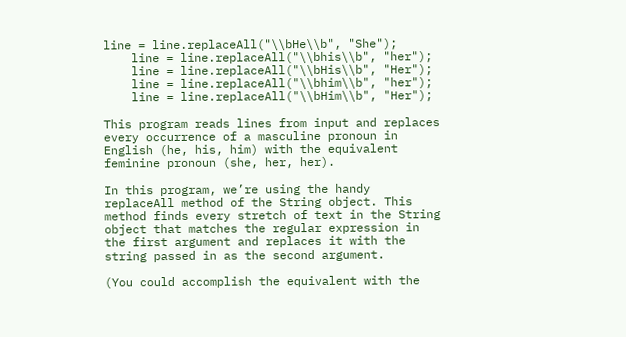line = line.replaceAll("\\bHe\\b", "She");
    line = line.replaceAll("\\bhis\\b", "her");
    line = line.replaceAll("\\bHis\\b", "Her");
    line = line.replaceAll("\\bhim\\b", "her");
    line = line.replaceAll("\\bHim\\b", "Her");

This program reads lines from input and replaces every occurrence of a masculine pronoun in English (he, his, him) with the equivalent feminine pronoun (she, her, her).

In this program, we’re using the handy replaceAll method of the String object. This method finds every stretch of text in the String object that matches the regular expression in the first argument and replaces it with the string passed in as the second argument.

(You could accomplish the equivalent with the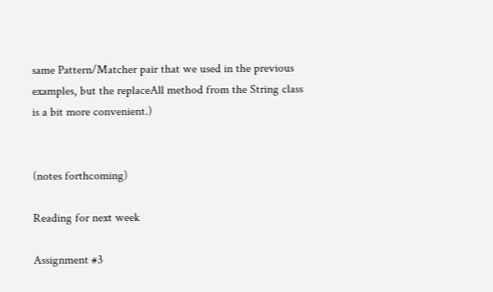same Pattern/Matcher pair that we used in the previous examples, but the replaceAll method from the String class is a bit more convenient.)


(notes forthcoming)

Reading for next week

Assignment #3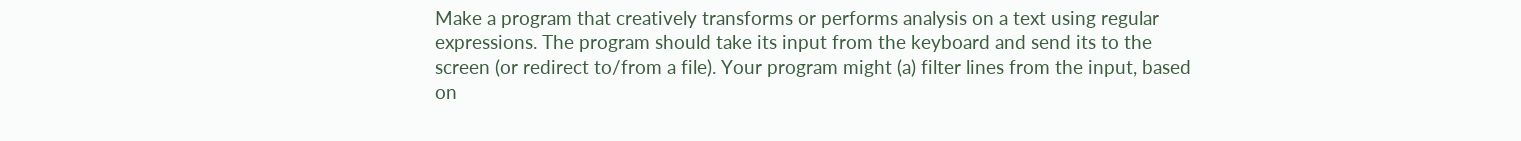Make a program that creatively transforms or performs analysis on a text using regular expressions. The program should take its input from the keyboard and send its to the screen (or redirect to/from a file). Your program might (a) filter lines from the input, based on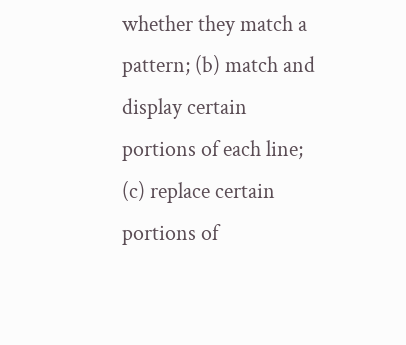whether they match a pattern; (b) match and display certain portions of each line; (c) replace certain portions of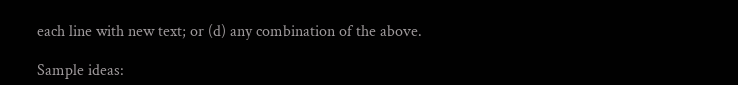each line with new text; or (d) any combination of the above.

Sample ideas: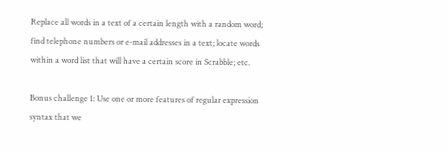Replace all words in a text of a certain length with a random word; find telephone numbers or e-mail addresses in a text; locate words within a word list that will have a certain score in Scrabble; etc.

Bonus challenge 1: Use one or more features of regular expression syntax that we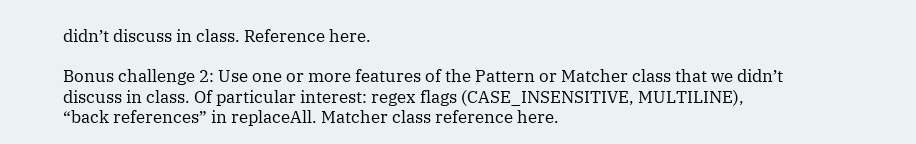didn’t discuss in class. Reference here.

Bonus challenge 2: Use one or more features of the Pattern or Matcher class that we didn’t discuss in class. Of particular interest: regex flags (CASE_INSENSITIVE, MULTILINE), “back references” in replaceAll. Matcher class reference here.